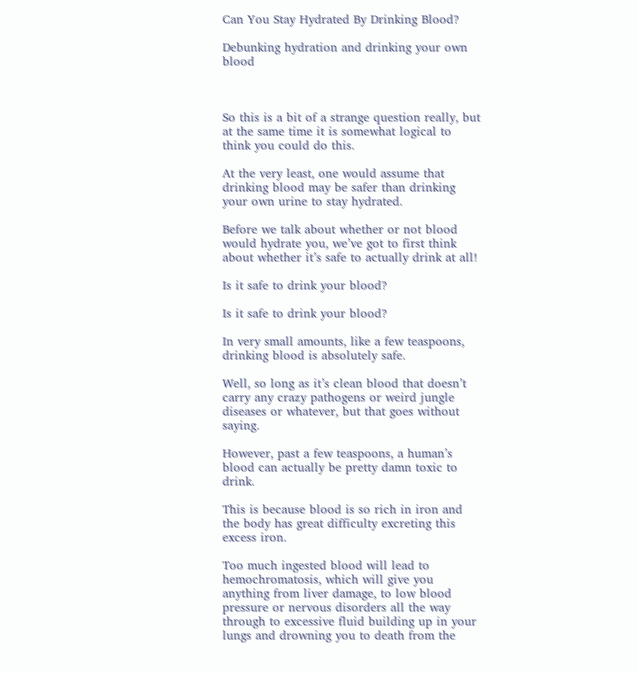Can You Stay Hydrated By Drinking Blood?

Debunking hydration and drinking your own blood



So this is a bit of a strange question really, but at the same time it is somewhat logical to think you could do this.

At the very least, one would assume that drinking blood may be safer than drinking your own urine to stay hydrated.

Before we talk about whether or not blood would hydrate you, we’ve got to first think about whether it’s safe to actually drink at all!

Is it safe to drink your blood?

Is it safe to drink your blood?

In very small amounts, like a few teaspoons, drinking blood is absolutely safe.

Well, so long as it’s clean blood that doesn’t carry any crazy pathogens or weird jungle diseases or whatever, but that goes without saying.

However, past a few teaspoons, a human’s blood can actually be pretty damn toxic to drink.

This is because blood is so rich in iron and the body has great difficulty excreting this excess iron.

Too much ingested blood will lead to hemochromatosis, which will give you anything from liver damage, to low blood pressure or nervous disorders all the way through to excessive fluid building up in your lungs and drowning you to death from the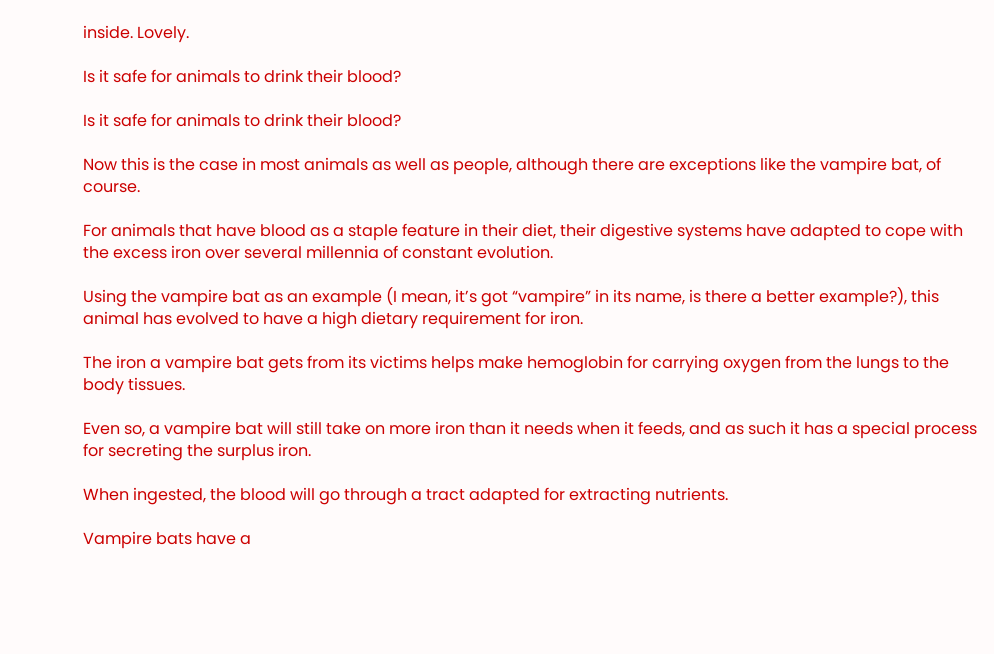inside. Lovely.

Is it safe for animals to drink their blood?

Is it safe for animals to drink their blood?

Now this is the case in most animals as well as people, although there are exceptions like the vampire bat, of course.

For animals that have blood as a staple feature in their diet, their digestive systems have adapted to cope with the excess iron over several millennia of constant evolution.

Using the vampire bat as an example (I mean, it’s got “vampire” in its name, is there a better example?), this animal has evolved to have a high dietary requirement for iron.

The iron a vampire bat gets from its victims helps make hemoglobin for carrying oxygen from the lungs to the body tissues.

Even so, a vampire bat will still take on more iron than it needs when it feeds, and as such it has a special process for secreting the surplus iron.

When ingested, the blood will go through a tract adapted for extracting nutrients.

Vampire bats have a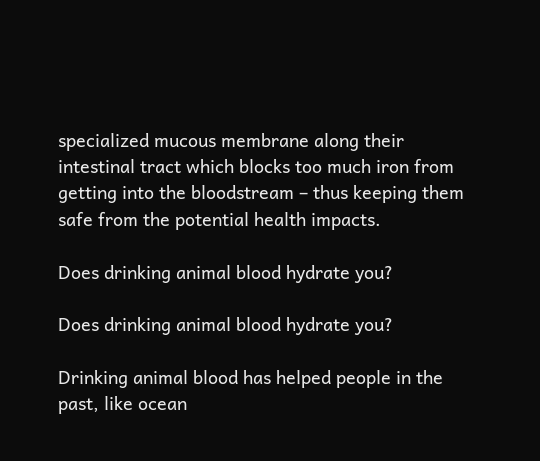specialized mucous membrane along their intestinal tract which blocks too much iron from getting into the bloodstream – thus keeping them safe from the potential health impacts.

Does drinking animal blood hydrate you?

Does drinking animal blood hydrate you?

Drinking animal blood has helped people in the past, like ocean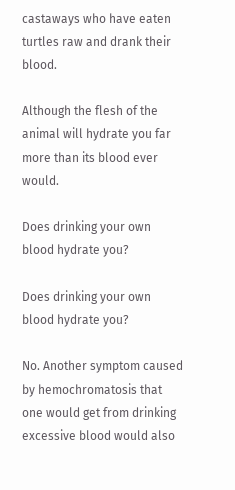castaways who have eaten turtles raw and drank their blood.

Although the flesh of the animal will hydrate you far more than its blood ever would.

Does drinking your own blood hydrate you?

Does drinking your own blood hydrate you?

No. Another symptom caused by hemochromatosis that one would get from drinking excessive blood would also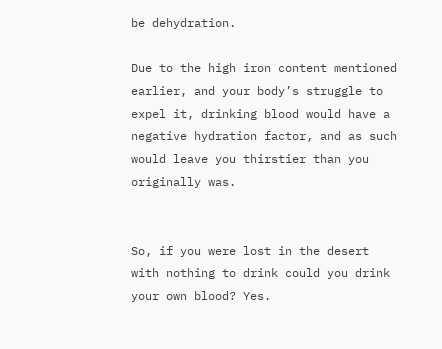be dehydration.

Due to the high iron content mentioned earlier, and your body’s struggle to expel it, drinking blood would have a negative hydration factor, and as such would leave you thirstier than you originally was.


So, if you were lost in the desert with nothing to drink could you drink your own blood? Yes.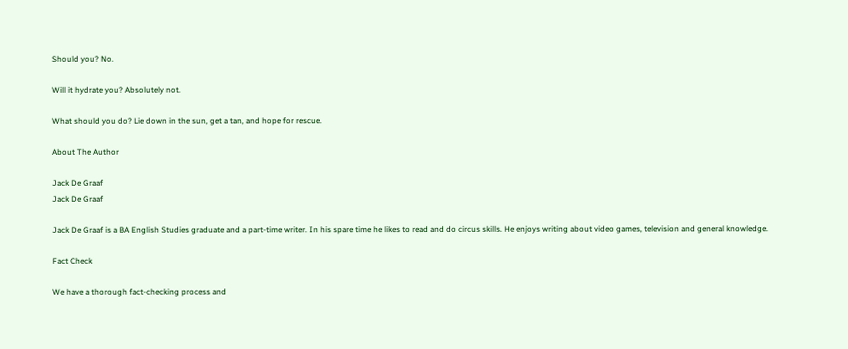Should you? No.

Will it hydrate you? Absolutely not.

What should you do? Lie down in the sun, get a tan, and hope for rescue.

About The Author

Jack De Graaf
Jack De Graaf

Jack De Graaf is a BA English Studies graduate and a part-time writer. In his spare time he likes to read and do circus skills. He enjoys writing about video games, television and general knowledge.

Fact Check

We have a thorough fact-checking process and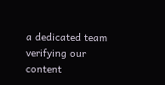a dedicated team verifying our content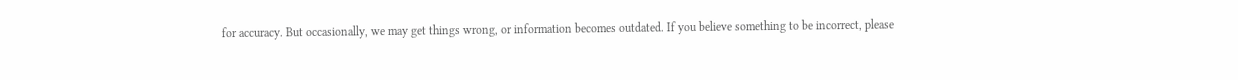for accuracy. But occasionally, we may get things wrong, or information becomes outdated. If you believe something to be incorrect, please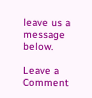leave us a message below.

Leave a Comment